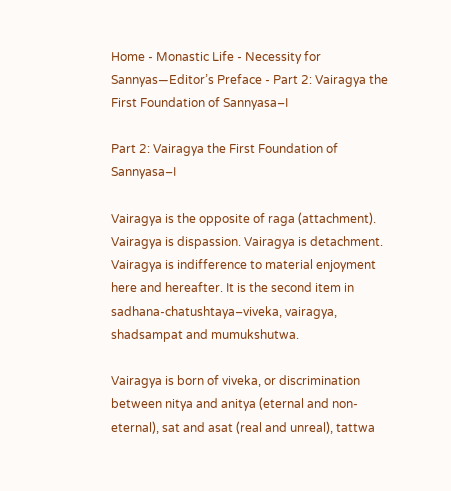Home - Monastic Life - Necessity for Sannyas—Editor’s Preface - Part 2: Vairagya the First Foundation of Sannyasa–I

Part 2: Vairagya the First Foundation of Sannyasa–I

Vairagya is the opposite of raga (attachment). Vairagya is dispassion. Vairagya is detachment. Vairagya is indifference to material enjoyment here and hereafter. It is the second item in sadhana-chatushtaya–viveka, vairagya, shadsampat and mumukshutwa.

Vairagya is born of viveka, or discrimination between nitya and anitya (eternal and non-eternal), sat and asat (real and unreal), tattwa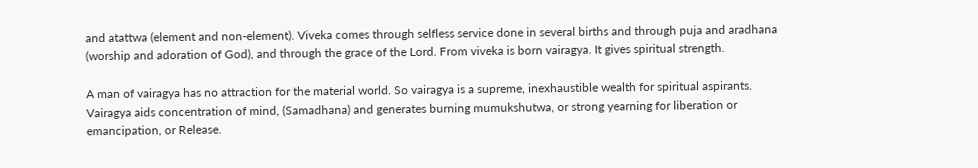and atattwa (element and non-element). Viveka comes through selfless service done in several births and through puja and aradhana (worship and adoration of God), and through the grace of the Lord. From viveka is born vairagya. It gives spiritual strength.

A man of vairagya has no attraction for the material world. So vairagya is a supreme, inexhaustible wealth for spiritual aspirants. Vairagya aids concentration of mind, (Samadhana) and generates burning mumukshutwa, or strong yearning for liberation or emancipation, or Release.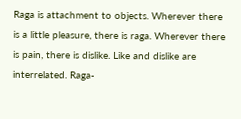Raga is attachment to objects. Wherever there is a little pleasure, there is raga. Wherever there is pain, there is dislike. Like and dislike are interrelated. Raga-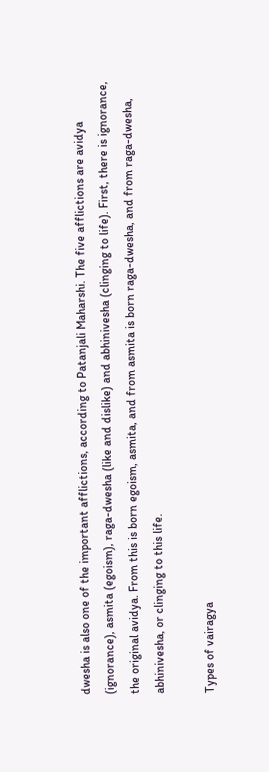dwesha is also one of the important afflictions, according to Patanjali Maharshi. The five afflictions are avidya (ignorance), asmita (egoism), raga-dwesha (like and dislike) and abhinivesha (clinging to life). First, there is ignorance, the original avidya. From this is born egoism, asmita, and from asmita is born raga-dwesha, and from raga-dwesha, abhinivesha, or clinging to this life.

Types of vairagya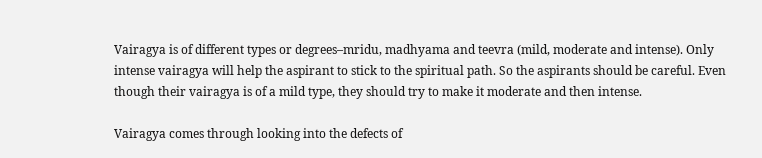Vairagya is of different types or degrees–mridu, madhyama and teevra (mild, moderate and intense). Only intense vairagya will help the aspirant to stick to the spiritual path. So the aspirants should be careful. Even though their vairagya is of a mild type, they should try to make it moderate and then intense.

Vairagya comes through looking into the defects of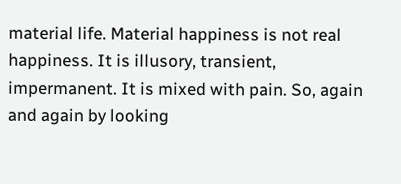material life. Material happiness is not real happiness. It is illusory, transient, impermanent. It is mixed with pain. So, again and again by looking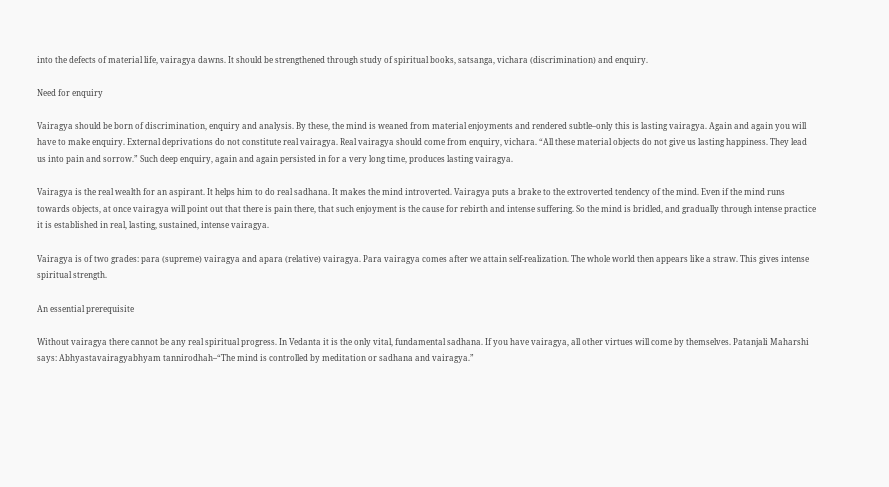into the defects of material life, vairagya dawns. It should be strengthened through study of spiritual books, satsanga, vichara (discrimination) and enquiry.

Need for enquiry

Vairagya should be born of discrimination, enquiry and analysis. By these, the mind is weaned from material enjoyments and rendered subtle–only this is lasting vairagya. Again and again you will have to make enquiry. External deprivations do not constitute real vairagya. Real vairagya should come from enquiry, vichara. “All these material objects do not give us lasting happiness. They lead us into pain and sorrow.” Such deep enquiry, again and again persisted in for a very long time, produces lasting vairagya.

Vairagya is the real wealth for an aspirant. It helps him to do real sadhana. It makes the mind introverted. Vairagya puts a brake to the extroverted tendency of the mind. Even if the mind runs towards objects, at once vairagya will point out that there is pain there, that such enjoyment is the cause for rebirth and intense suffering. So the mind is bridled, and gradually through intense practice it is established in real, lasting, sustained, intense vairagya.

Vairagya is of two grades: para (supreme) vairagya and apara (relative) vairagya. Para vairagya comes after we attain self-realization. The whole world then appears like a straw. This gives intense spiritual strength.

An essential prerequisite

Without vairagya there cannot be any real spiritual progress. In Vedanta it is the only vital, fundamental sadhana. If you have vairagya, all other virtues will come by themselves. Patanjali Maharshi says: Abhyastavairagyabhyam tannirodhah–“The mind is controlled by meditation or sadhana and vairagya.”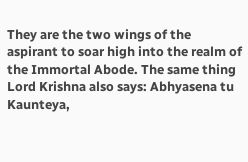They are the two wings of the aspirant to soar high into the realm of the Immortal Abode. The same thing Lord Krishna also says: Abhyasena tu Kaunteya,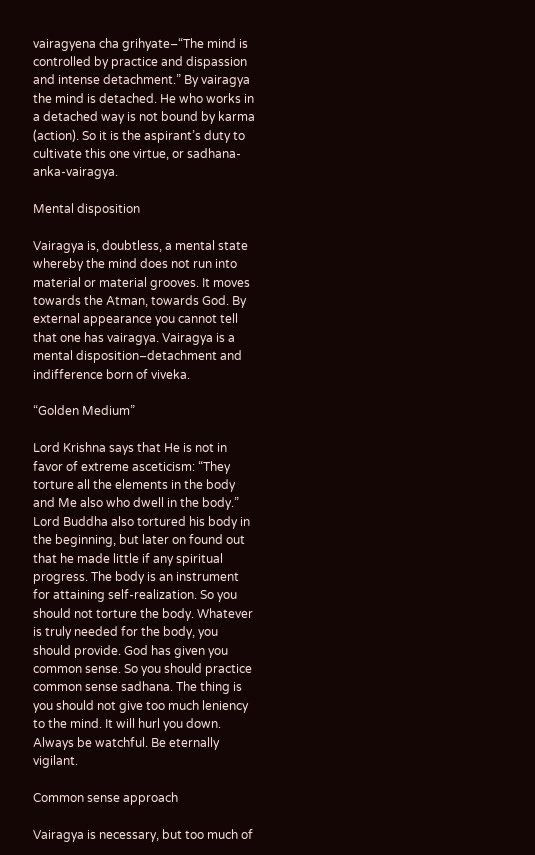vairagyena cha grihyate–“The mind is controlled by practice and dispassion and intense detachment.” By vairagya the mind is detached. He who works in a detached way is not bound by karma (action). So it is the aspirant’s duty to cultivate this one virtue, or sadhana-anka-vairagya.

Mental disposition

Vairagya is, doubtless, a mental state whereby the mind does not run into material or material grooves. It moves towards the Atman, towards God. By external appearance you cannot tell that one has vairagya. Vairagya is a mental disposition–detachment and indifference born of viveka.

“Golden Medium”

Lord Krishna says that He is not in favor of extreme asceticism: “They torture all the elements in the body and Me also who dwell in the body.” Lord Buddha also tortured his body in the beginning, but later on found out that he made little if any spiritual progress. The body is an instrument for attaining self-realization. So you should not torture the body. Whatever is truly needed for the body, you should provide. God has given you common sense. So you should practice common sense sadhana. The thing is you should not give too much leniency to the mind. It will hurl you down. Always be watchful. Be eternally vigilant.

Common sense approach

Vairagya is necessary, but too much of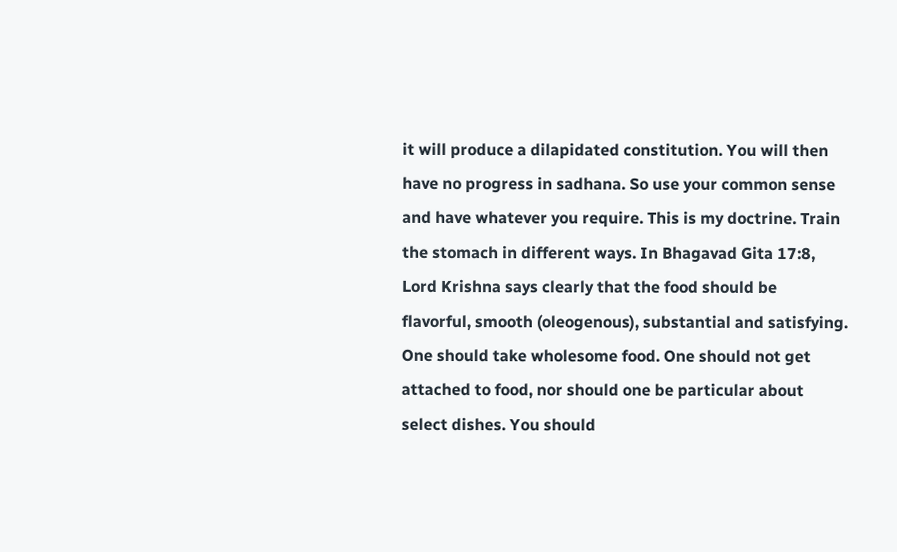it will produce a dilapidated constitution. You will then have no progress in sadhana. So use your common sense and have whatever you require. This is my doctrine. Train the stomach in different ways. In Bhagavad Gita 17:8, Lord Krishna says clearly that the food should be flavorful, smooth (oleogenous), substantial and satisfying. One should take wholesome food. One should not get attached to food, nor should one be particular about select dishes. You should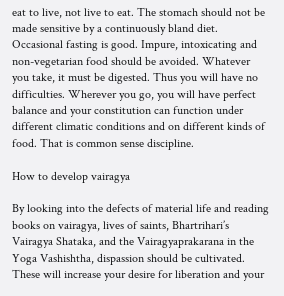eat to live, not live to eat. The stomach should not be made sensitive by a continuously bland diet. Occasional fasting is good. Impure, intoxicating and non-vegetarian food should be avoided. Whatever you take, it must be digested. Thus you will have no difficulties. Wherever you go, you will have perfect balance and your constitution can function under different climatic conditions and on different kinds of food. That is common sense discipline.

How to develop vairagya

By looking into the defects of material life and reading books on vairagya, lives of saints, Bhartrihari’s Vairagya Shataka, and the Vairagyaprakarana in the Yoga Vashishtha, dispassion should be cultivated. These will increase your desire for liberation and your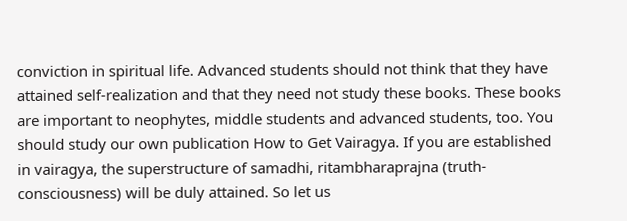conviction in spiritual life. Advanced students should not think that they have attained self-realization and that they need not study these books. These books are important to neophytes, middle students and advanced students, too. You should study our own publication How to Get Vairagya. If you are established in vairagya, the superstructure of samadhi, ritambharaprajna (truth-consciousness) will be duly attained. So let us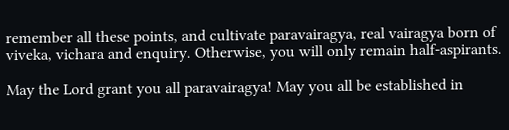remember all these points, and cultivate paravairagya, real vairagya born of viveka, vichara and enquiry. Otherwise, you will only remain half-aspirants.

May the Lord grant you all paravairagya! May you all be established in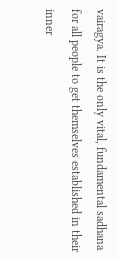vairagya. It is the only vital, fundamental sadhana for all people to get themselves established in their inner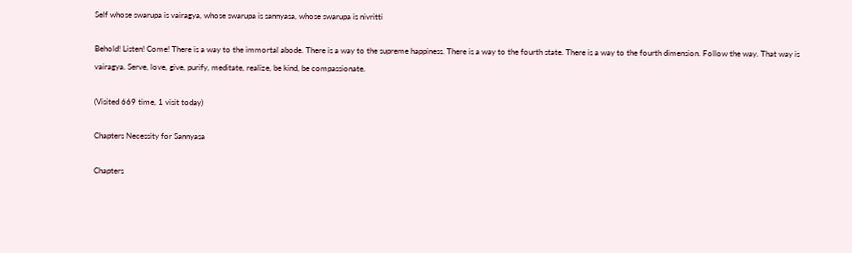Self whose swarupa is vairagya, whose swarupa is sannyasa, whose swarupa is nivritti

Behold! Listen! Come! There is a way to the immortal abode. There is a way to the supreme happiness. There is a way to the fourth state. There is a way to the fourth dimension. Follow the way. That way is vairagya. Serve, love, give, purify, meditate, realize, be kind, be compassionate.

(Visited 669 time, 1 visit today)

Chapters Necessity for Sannyasa

Chapters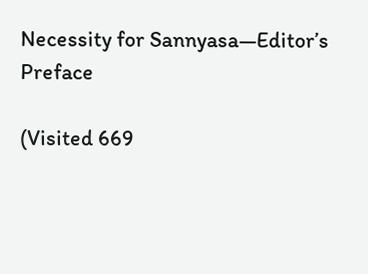Necessity for Sannyasa—Editor’s Preface

(Visited 669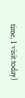time, 1 visit today)